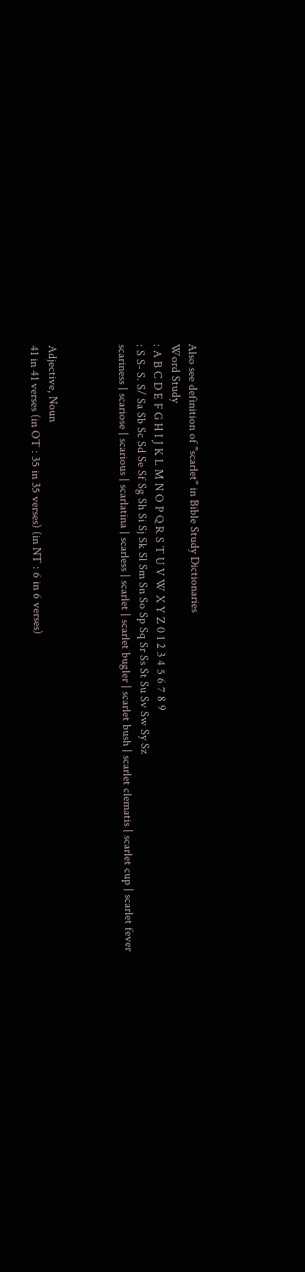Also see definition of "scarlet" in Bible Study Dictionaries
Word Study
: A B C D E F G H I J K L M N O P Q R S T U V W X Y Z 0 1 2 3 4 5 6 7 8 9
: S S- S. S/ Sa Sb Sc Sd Se Sf Sg Sh Si Sj Sk Sl Sm Sn So Sp Sq Sr Ss St Su Sv Sw Sy Sz
scariness | scariose | scarious | scarlatina | scarless | scarlet | scarlet bugler | scarlet bush | scarlet clematis | scarlet cup | scarlet fever



Adjective, Noun
41 in 41 verses (in OT : 35 in 35 verses) (in NT : 6 in 6 verses)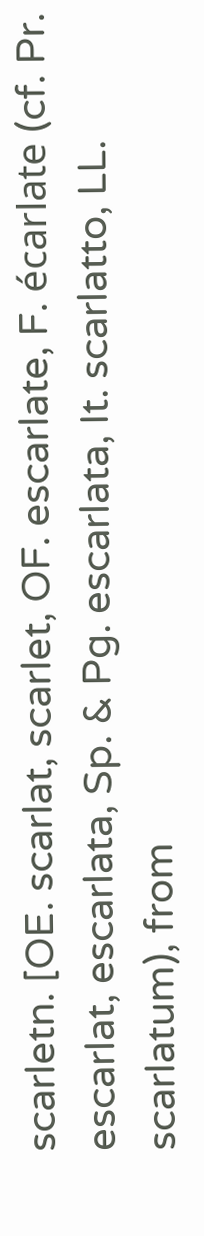scarletn. [OE. scarlat, scarlet, OF. escarlate, F. écarlate (cf. Pr. escarlat, escarlata, Sp. & Pg. escarlata, It. scarlatto, LL. scarlatum), from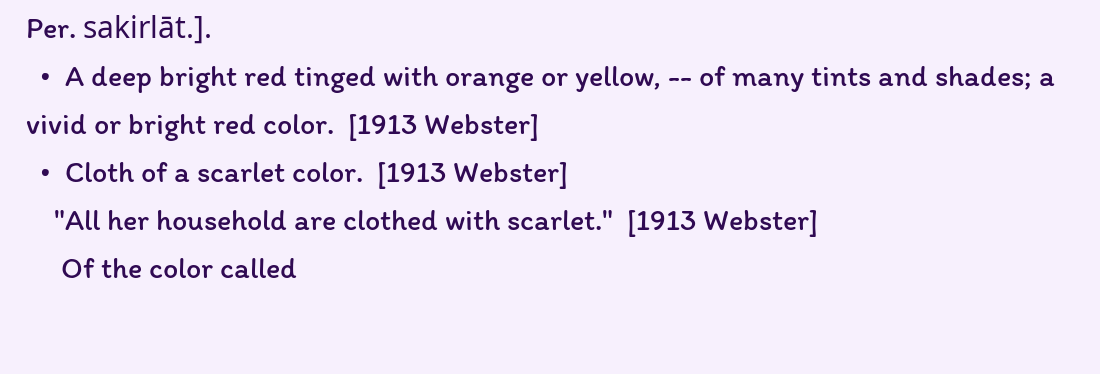Per. sakirlāt.].
  •  A deep bright red tinged with orange or yellow, -- of many tints and shades; a vivid or bright red color.  [1913 Webster]
  •  Cloth of a scarlet color.  [1913 Webster]
    "All her household are clothed with scarlet."  [1913 Webster]
     Of the color called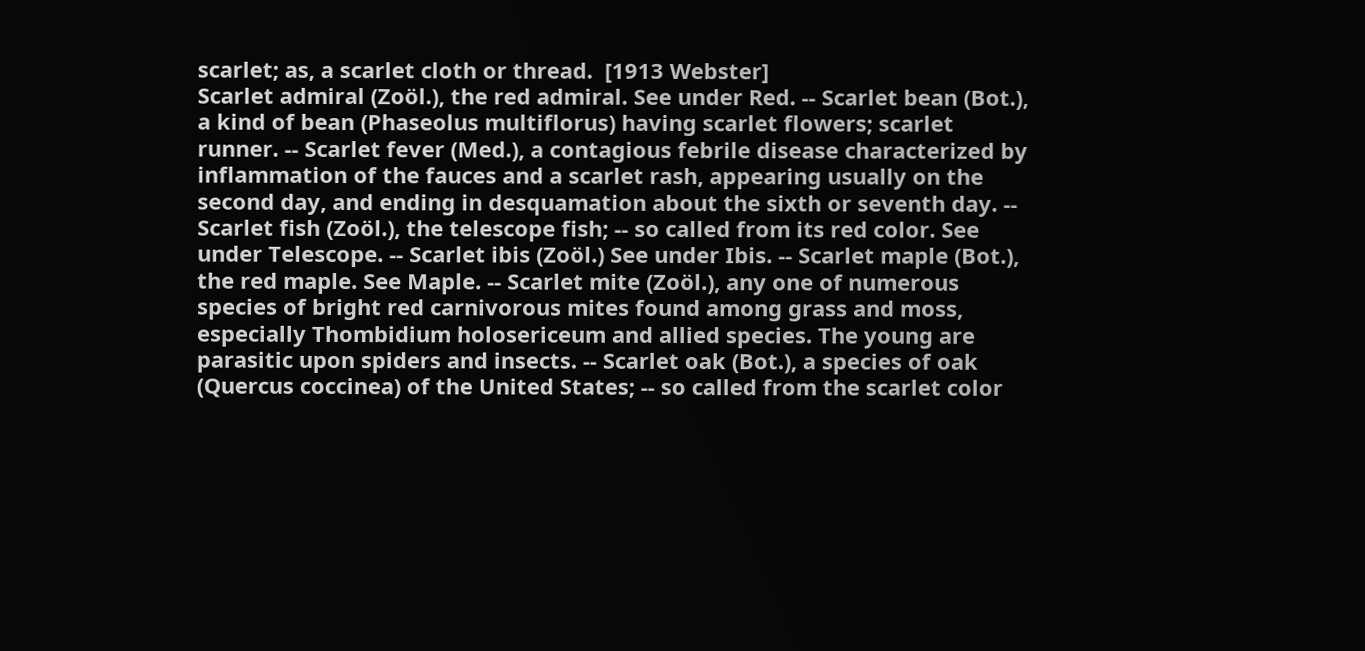scarlet; as, a scarlet cloth or thread.  [1913 Webster]
Scarlet admiral (Zoöl.), the red admiral. See under Red. -- Scarlet bean (Bot.), a kind of bean (Phaseolus multiflorus) having scarlet flowers; scarlet runner. -- Scarlet fever (Med.), a contagious febrile disease characterized by inflammation of the fauces and a scarlet rash, appearing usually on the second day, and ending in desquamation about the sixth or seventh day. -- Scarlet fish (Zoöl.), the telescope fish; -- so called from its red color. See under Telescope. -- Scarlet ibis (Zoöl.) See under Ibis. -- Scarlet maple (Bot.), the red maple. See Maple. -- Scarlet mite (Zoöl.), any one of numerous species of bright red carnivorous mites found among grass and moss, especially Thombidium holosericeum and allied species. The young are parasitic upon spiders and insects. -- Scarlet oak (Bot.), a species of oak (Quercus coccinea) of the United States; -- so called from the scarlet color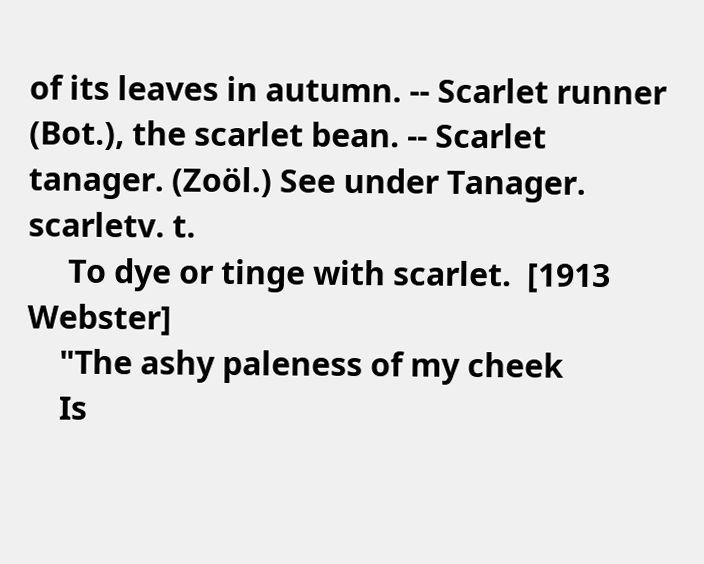of its leaves in autumn. -- Scarlet runner (Bot.), the scarlet bean. -- Scarlet tanager. (Zoöl.) See under Tanager.
scarletv. t.
     To dye or tinge with scarlet.  [1913 Webster]
    "The ashy paleness of my cheek
    Is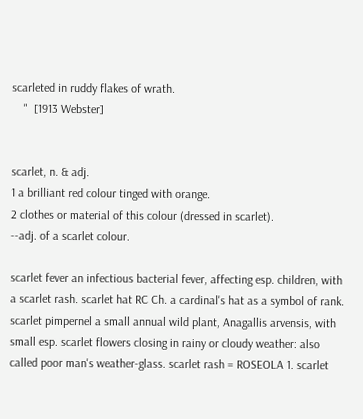scarleted in ruddy flakes of wrath.
    "  [1913 Webster]


scarlet, n. & adj.
1 a brilliant red colour tinged with orange.
2 clothes or material of this colour (dressed in scarlet).
--adj. of a scarlet colour.

scarlet fever an infectious bacterial fever, affecting esp. children, with a scarlet rash. scarlet hat RC Ch. a cardinal's hat as a symbol of rank. scarlet pimpernel a small annual wild plant, Anagallis arvensis, with small esp. scarlet flowers closing in rainy or cloudy weather: also called poor man's weather-glass. scarlet rash = ROSEOLA 1. scarlet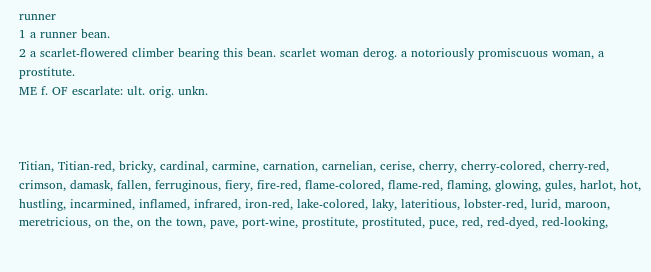runner
1 a runner bean.
2 a scarlet-flowered climber bearing this bean. scarlet woman derog. a notoriously promiscuous woman, a prostitute.
ME f. OF escarlate: ult. orig. unkn.



Titian, Titian-red, bricky, cardinal, carmine, carnation, carnelian, cerise, cherry, cherry-colored, cherry-red, crimson, damask, fallen, ferruginous, fiery, fire-red, flame-colored, flame-red, flaming, glowing, gules, harlot, hot, hustling, incarmined, inflamed, infrared, iron-red, lake-colored, laky, lateritious, lobster-red, lurid, maroon, meretricious, on the, on the town, pave, port-wine, prostitute, prostituted, puce, red, red-dyed, red-looking,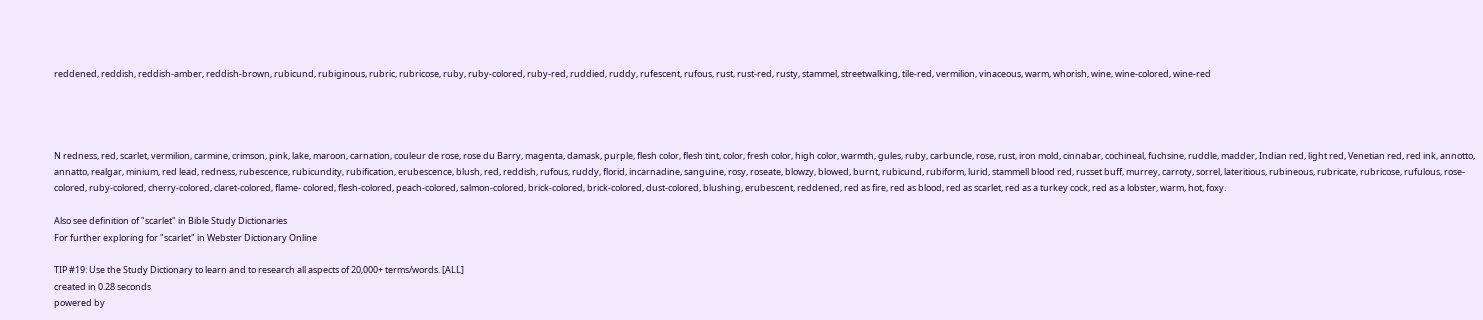reddened, reddish, reddish-amber, reddish-brown, rubicund, rubiginous, rubric, rubricose, ruby, ruby-colored, ruby-red, ruddied, ruddy, rufescent, rufous, rust, rust-red, rusty, stammel, streetwalking, tile-red, vermilion, vinaceous, warm, whorish, wine, wine-colored, wine-red




N redness, red, scarlet, vermilion, carmine, crimson, pink, lake, maroon, carnation, couleur de rose, rose du Barry, magenta, damask, purple, flesh color, flesh tint, color, fresh color, high color, warmth, gules, ruby, carbuncle, rose, rust, iron mold, cinnabar, cochineal, fuchsine, ruddle, madder, Indian red, light red, Venetian red, red ink, annotto, annatto, realgar, minium, red lead, redness, rubescence, rubicundity, rubification, erubescence, blush, red, reddish, rufous, ruddy, florid, incarnadine, sanguine, rosy, roseate, blowzy, blowed, burnt, rubicund, rubiform, lurid, stammell blood red, russet buff, murrey, carroty, sorrel, lateritious, rubineous, rubricate, rubricose, rufulous, rose-colored, ruby-colored, cherry-colored, claret-colored, flame- colored, flesh-colored, peach-colored, salmon-colored, brick-colored, brick-colored, dust-colored, blushing, erubescent, reddened, red as fire, red as blood, red as scarlet, red as a turkey cock, red as a lobster, warm, hot, foxy.

Also see definition of "scarlet" in Bible Study Dictionaries
For further exploring for "scarlet" in Webster Dictionary Online

TIP #19: Use the Study Dictionary to learn and to research all aspects of 20,000+ terms/words. [ALL]
created in 0.28 seconds
powered by